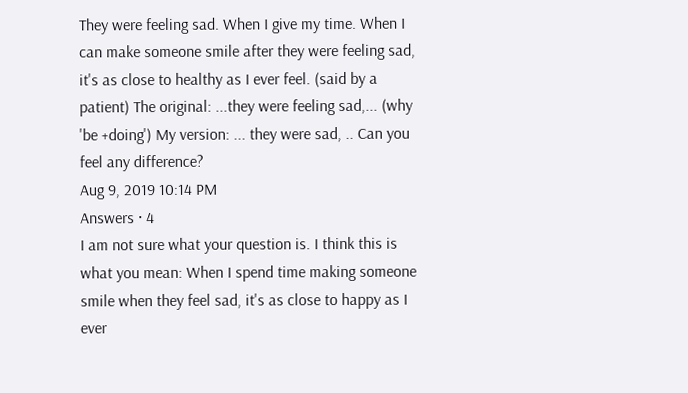They were feeling sad. When I give my time. When I can make someone smile after they were feeling sad, it's as close to healthy as I ever feel. (said by a patient) The original: ...they were feeling sad,... (why 'be +doing') My version: ... they were sad, .. Can you feel any difference?
Aug 9, 2019 10:14 PM
Answers · 4
I am not sure what your question is. I think this is what you mean: When I spend time making someone smile when they feel sad, it's as close to happy as I ever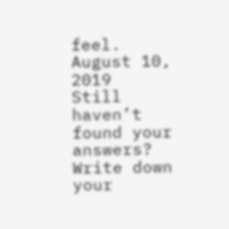feel.
August 10, 2019
Still haven’t found your answers?
Write down your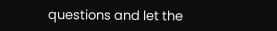questions and let the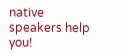native speakers help you!